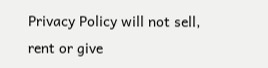Privacy Policy will not sell, rent or give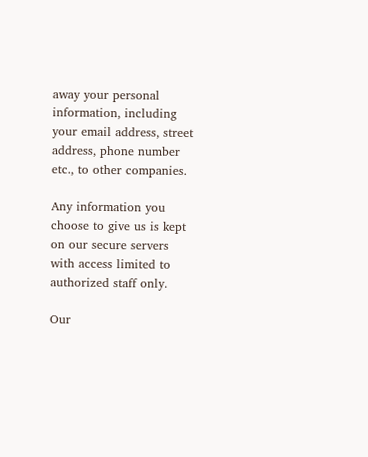away your personal information, including your email address, street address, phone number etc., to other companies.

Any information you choose to give us is kept on our secure servers with access limited to authorized staff only.

Our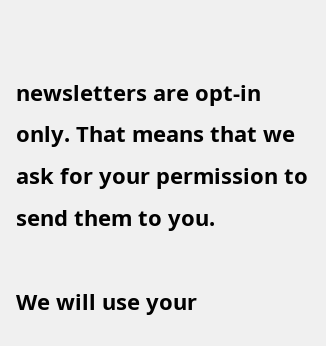newsletters are opt-in only. That means that we ask for your permission to send them to you.

We will use your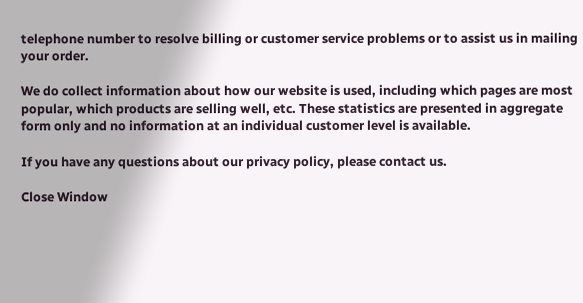telephone number to resolve billing or customer service problems or to assist us in mailing your order.

We do collect information about how our website is used, including which pages are most popular, which products are selling well, etc. These statistics are presented in aggregate form only and no information at an individual customer level is available.

If you have any questions about our privacy policy, please contact us.

Close Window